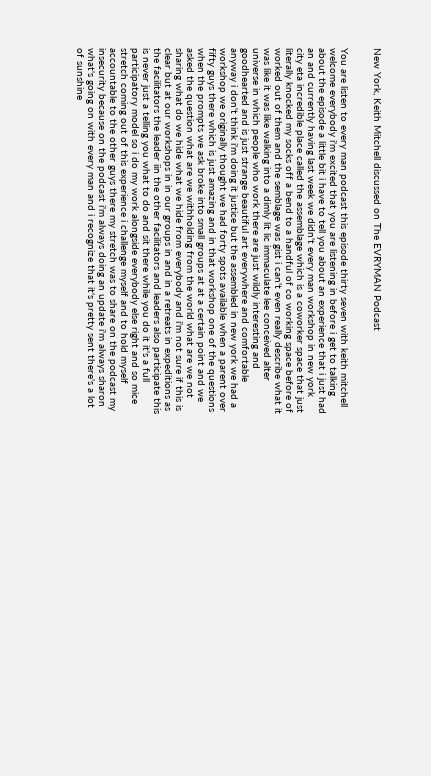New York, Keith Mitchell discussed on The EVRYMAN Podcast


You are listen to every man podcast this episode thirty seven with keith mitchell welcome everybody i'm excited that you are listening in before i get to talking about the episode a little bit i have to tell you about an experience that i just had an and currently having last week we didn't every man workshop in new york city eta incredible place called the assemblage which is a coworker space that just literally knocked my socks off a bend to a handful of co working space before of worked out of them and the semblage was gist i can't even really describe what it was like it was like walking into a dimly lit lic immaculate lee conceived alter universe in which people who work there are just wildly interesting and goodhearted and is just strange beautiful art everywhere and comfortable anyway i don't think i'm doing it justice but the assembled in new york we had a workshop we originally thought we had forty spots available when a parent over fifty guys there which is just amazing and in that workshop one of the questions when the prompts we ask broke into small groups at at a certain point and we asked the question what are we withholding from the world what are we not sharing what do we hide what we hide from everybody and i'm not sure if this is clear but at our workshops in in our groups in and in a retreats in expeditions as the facilitators the leader iin the other facilitators and leaders also participate this is never just a telling you what to do and sit there while you do it it's a full participatory model so i do my work alongside everybody else right and so mice stretch coming out of this experience i challenge myself and to hold myself accountable to the other guys there my stretch was to share on the podcast my insecurity because on the podcast i'm always doing an update i'm always sharon what's going on with every man and i recognize that it's pretty sent there's a lot of sunshine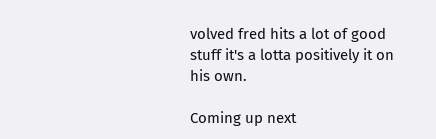volved fred hits a lot of good stuff it's a lotta positively it on his own.

Coming up next